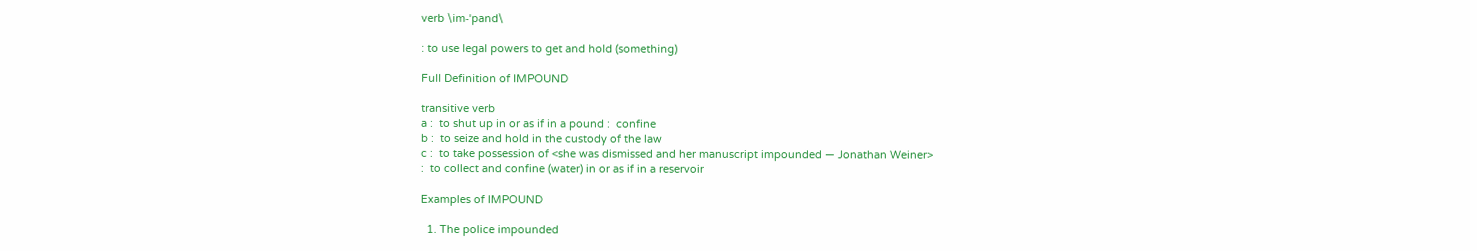verb \im-ˈpand\

: to use legal powers to get and hold (something)

Full Definition of IMPOUND

transitive verb
a :  to shut up in or as if in a pound :  confine
b :  to seize and hold in the custody of the law
c :  to take possession of <she was dismissed and her manuscript impounded — Jonathan Weiner>
:  to collect and confine (water) in or as if in a reservoir

Examples of IMPOUND

  1. The police impounded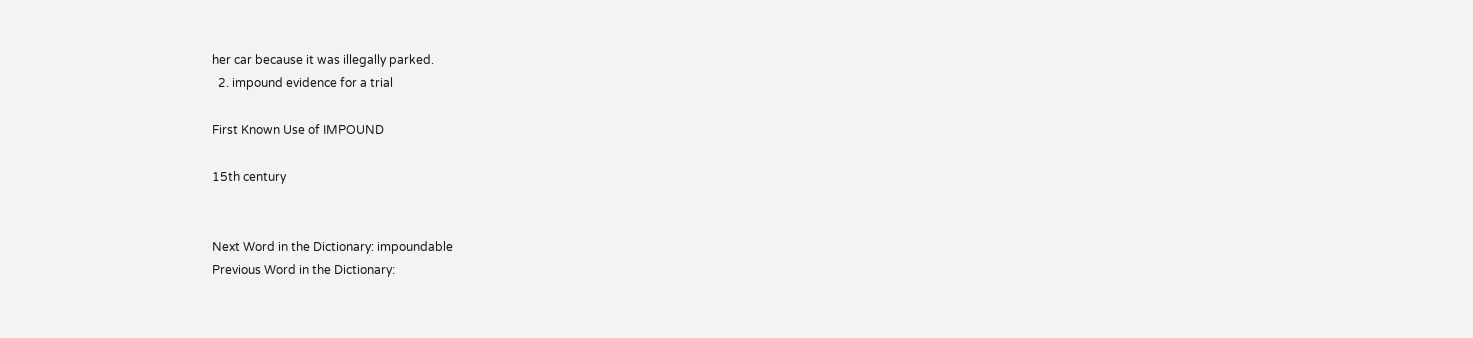her car because it was illegally parked.
  2. impound evidence for a trial

First Known Use of IMPOUND

15th century


Next Word in the Dictionary: impoundable
Previous Word in the Dictionary: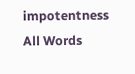impotentness
All Words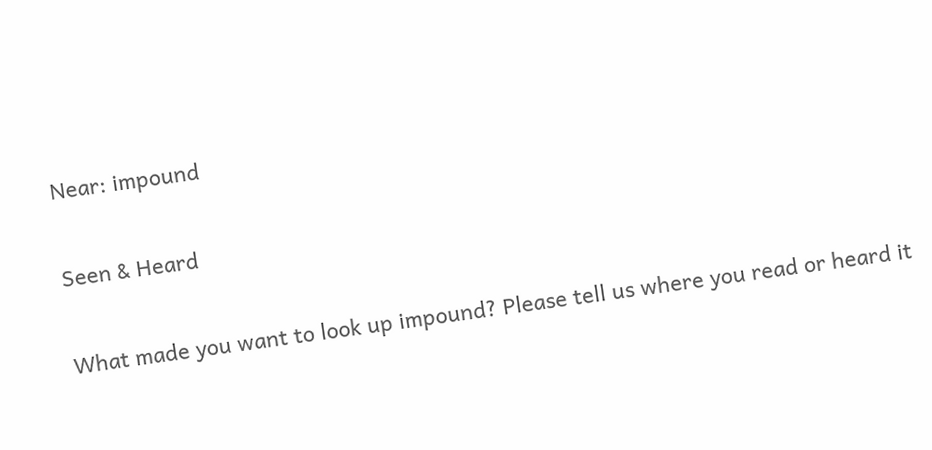Near: impound

Seen & Heard

What made you want to look up impound? Please tell us where you read or heard it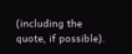(including the quote, if possible).